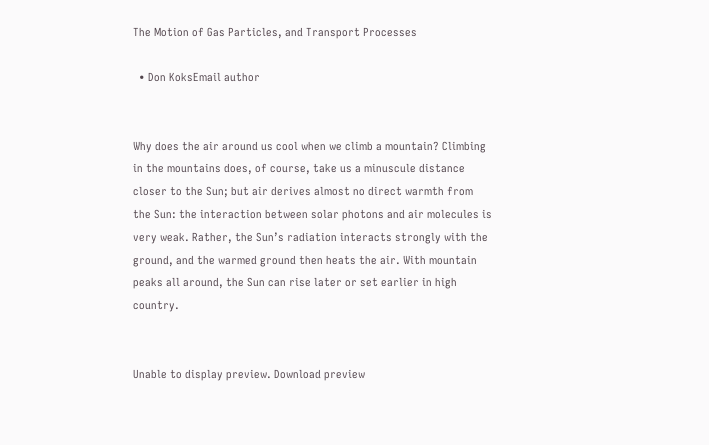The Motion of Gas Particles, and Transport Processes

  • Don KoksEmail author


Why does the air around us cool when we climb a mountain? Climbing in the mountains does, of course, take us a minuscule distance closer to the Sun; but air derives almost no direct warmth from the Sun: the interaction between solar photons and air molecules is very weak. Rather, the Sun’s radiation interacts strongly with the ground, and the warmed ground then heats the air. With mountain peaks all around, the Sun can rise later or set earlier in high country.


Unable to display preview. Download preview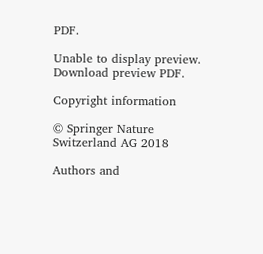PDF.

Unable to display preview. Download preview PDF.

Copyright information

© Springer Nature Switzerland AG 2018

Authors and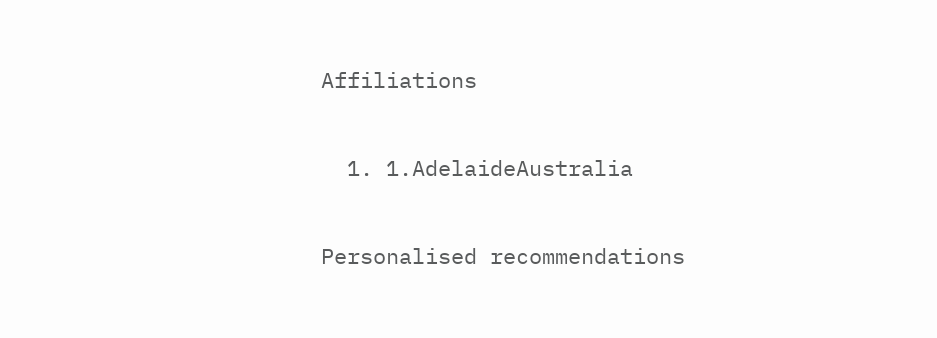Affiliations

  1. 1.AdelaideAustralia

Personalised recommendations